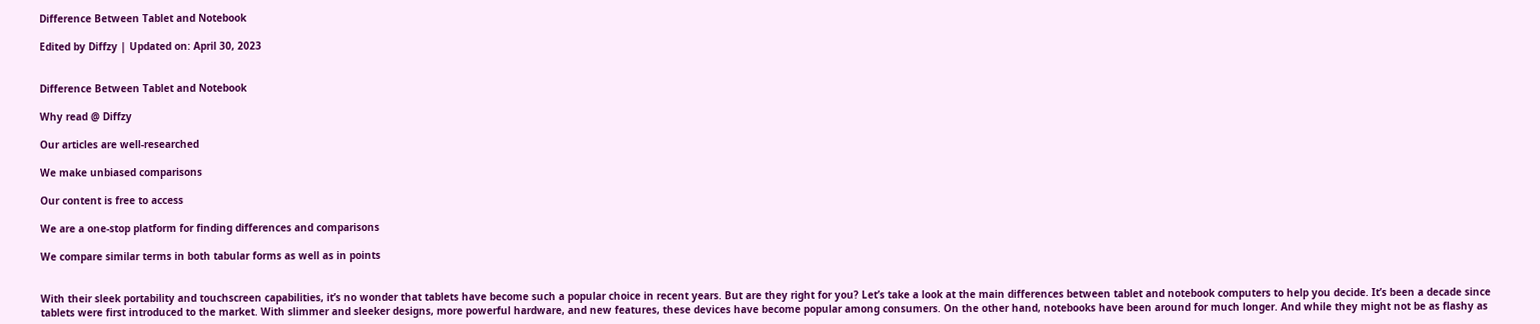Difference Between Tablet and Notebook

Edited by Diffzy | Updated on: April 30, 2023


Difference Between Tablet and Notebook

Why read @ Diffzy

Our articles are well-researched

We make unbiased comparisons

Our content is free to access

We are a one-stop platform for finding differences and comparisons

We compare similar terms in both tabular forms as well as in points


With their sleek portability and touchscreen capabilities, it’s no wonder that tablets have become such a popular choice in recent years. But are they right for you? Let’s take a look at the main differences between tablet and notebook computers to help you decide. It’s been a decade since tablets were first introduced to the market. With slimmer and sleeker designs, more powerful hardware, and new features, these devices have become popular among consumers. On the other hand, notebooks have been around for much longer. And while they might not be as flashy as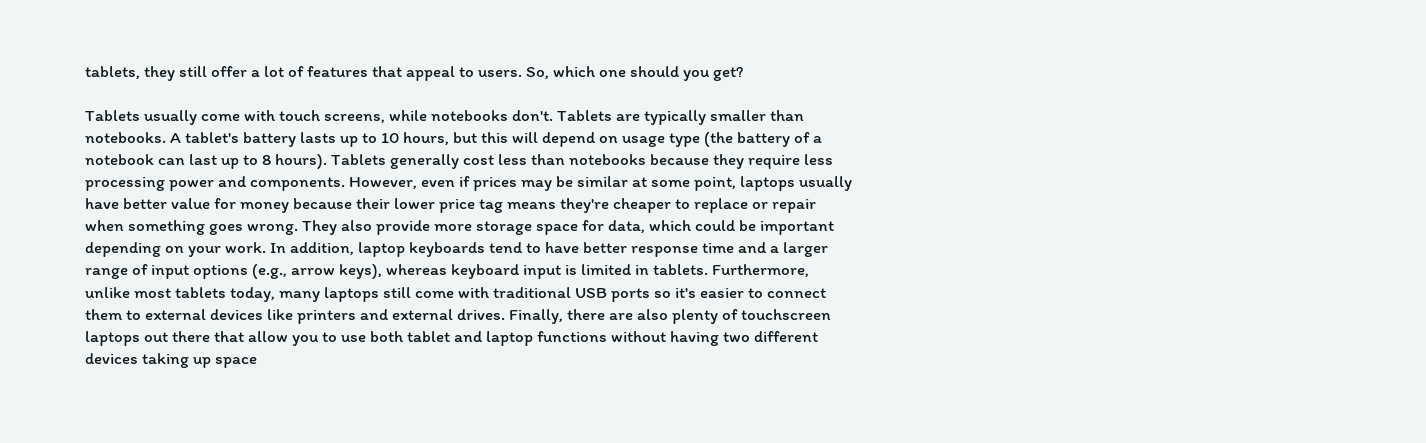tablets, they still offer a lot of features that appeal to users. So, which one should you get?

Tablets usually come with touch screens, while notebooks don't. Tablets are typically smaller than notebooks. A tablet's battery lasts up to 10 hours, but this will depend on usage type (the battery of a notebook can last up to 8 hours). Tablets generally cost less than notebooks because they require less processing power and components. However, even if prices may be similar at some point, laptops usually have better value for money because their lower price tag means they're cheaper to replace or repair when something goes wrong. They also provide more storage space for data, which could be important depending on your work. In addition, laptop keyboards tend to have better response time and a larger range of input options (e.g., arrow keys), whereas keyboard input is limited in tablets. Furthermore, unlike most tablets today, many laptops still come with traditional USB ports so it's easier to connect them to external devices like printers and external drives. Finally, there are also plenty of touchscreen laptops out there that allow you to use both tablet and laptop functions without having two different devices taking up space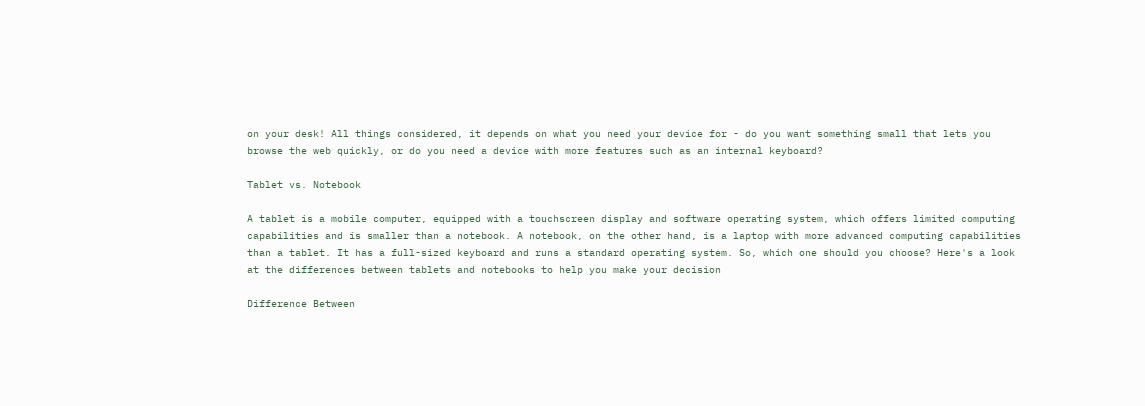on your desk! All things considered, it depends on what you need your device for - do you want something small that lets you browse the web quickly, or do you need a device with more features such as an internal keyboard?

Tablet vs. Notebook

A tablet is a mobile computer, equipped with a touchscreen display and software operating system, which offers limited computing capabilities and is smaller than a notebook. A notebook, on the other hand, is a laptop with more advanced computing capabilities than a tablet. It has a full-sized keyboard and runs a standard operating system. So, which one should you choose? Here's a look at the differences between tablets and notebooks to help you make your decision

Difference Between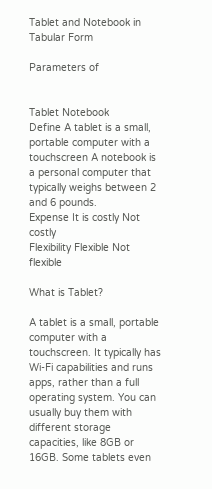Tablet and Notebook in Tabular Form

Parameters of


Tablet Notebook
Define A tablet is a small, portable computer with a touchscreen A notebook is a personal computer that typically weighs between 2 and 6 pounds.
Expense It is costly Not costly
Flexibility Flexible Not flexible

What is Tablet?

A tablet is a small, portable computer with a touchscreen. It typically has Wi-Fi capabilities and runs apps, rather than a full operating system. You can usually buy them with different storage capacities, like 8GB or 16GB. Some tablets even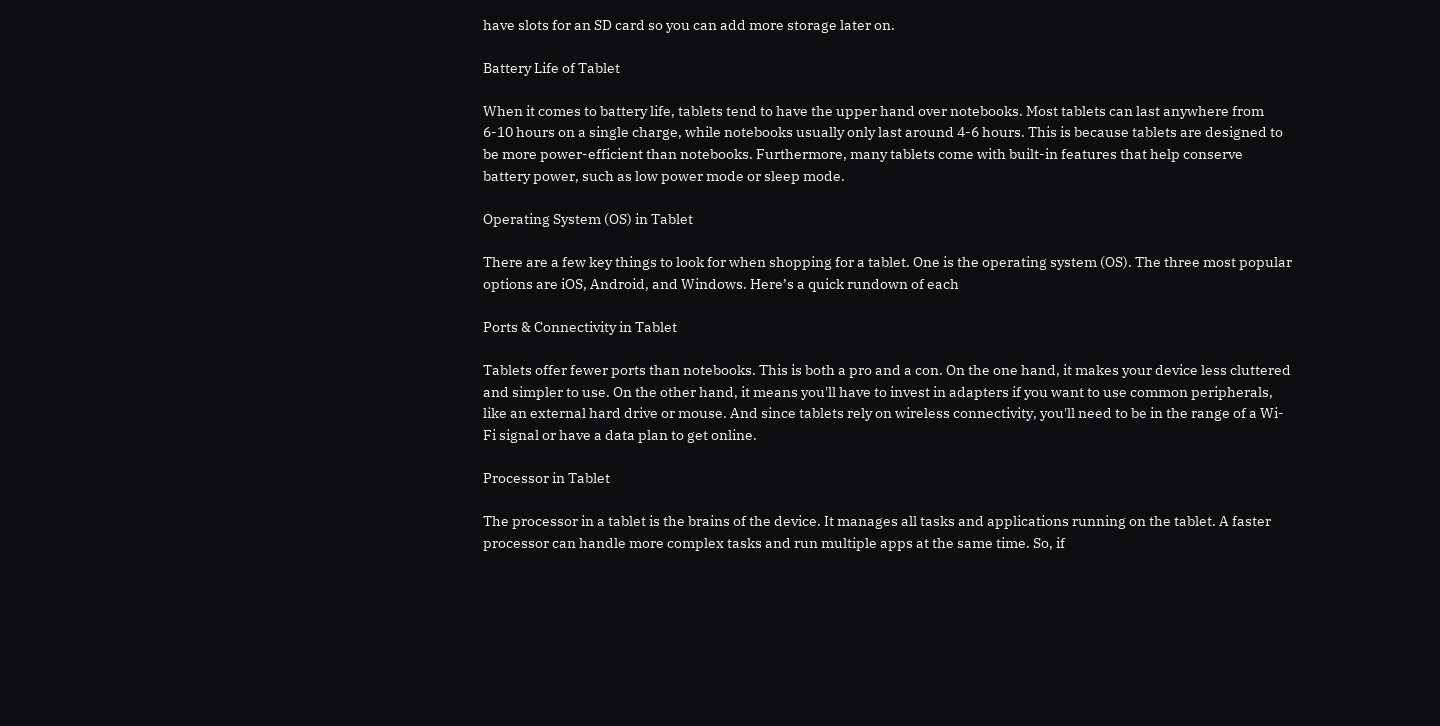have slots for an SD card so you can add more storage later on.

Battery Life of Tablet

When it comes to battery life, tablets tend to have the upper hand over notebooks. Most tablets can last anywhere from 6-10 hours on a single charge, while notebooks usually only last around 4-6 hours. This is because tablets are designed to be more power-efficient than notebooks. Furthermore, many tablets come with built-in features that help conserve battery power, such as low power mode or sleep mode.

Operating System (OS) in Tablet

There are a few key things to look for when shopping for a tablet. One is the operating system (OS). The three most popular options are iOS, Android, and Windows. Here’s a quick rundown of each

Ports & Connectivity in Tablet

Tablets offer fewer ports than notebooks. This is both a pro and a con. On the one hand, it makes your device less cluttered and simpler to use. On the other hand, it means you'll have to invest in adapters if you want to use common peripherals, like an external hard drive or mouse. And since tablets rely on wireless connectivity, you'll need to be in the range of a Wi-Fi signal or have a data plan to get online.

Processor in Tablet

The processor in a tablet is the brains of the device. It manages all tasks and applications running on the tablet. A faster processor can handle more complex tasks and run multiple apps at the same time. So, if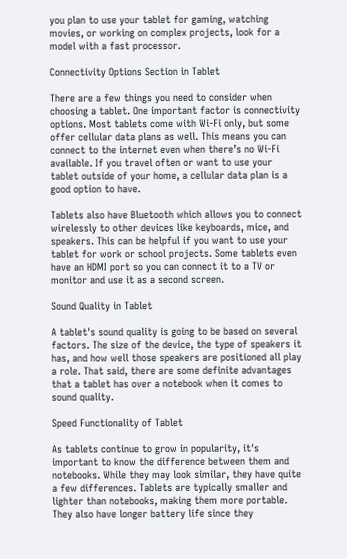you plan to use your tablet for gaming, watching movies, or working on complex projects, look for a model with a fast processor.

Connectivity Options Section in Tablet

There are a few things you need to consider when choosing a tablet. One important factor is connectivity options. Most tablets come with Wi-Fi only, but some offer cellular data plans as well. This means you can connect to the internet even when there’s no Wi-Fi available. If you travel often or want to use your tablet outside of your home, a cellular data plan is a good option to have.

Tablets also have Bluetooth which allows you to connect wirelessly to other devices like keyboards, mice, and speakers. This can be helpful if you want to use your tablet for work or school projects. Some tablets even have an HDMI port so you can connect it to a TV or monitor and use it as a second screen.

Sound Quality in Tablet

A tablet's sound quality is going to be based on several factors. The size of the device, the type of speakers it has, and how well those speakers are positioned all play a role. That said, there are some definite advantages that a tablet has over a notebook when it comes to sound quality.

Speed Functionality of Tablet

As tablets continue to grow in popularity, it's important to know the difference between them and notebooks. While they may look similar, they have quite a few differences. Tablets are typically smaller and lighter than notebooks, making them more portable. They also have longer battery life since they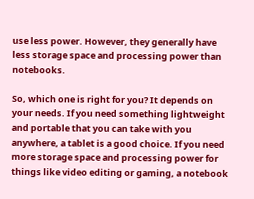use less power. However, they generally have less storage space and processing power than notebooks.

So, which one is right for you? It depends on your needs. If you need something lightweight and portable that you can take with you anywhere, a tablet is a good choice. If you need more storage space and processing power for things like video editing or gaming, a notebook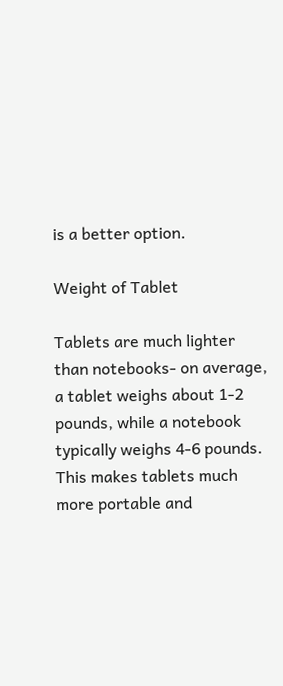is a better option.

Weight of Tablet

Tablets are much lighter than notebooks- on average, a tablet weighs about 1-2 pounds, while a notebook typically weighs 4-6 pounds. This makes tablets much more portable and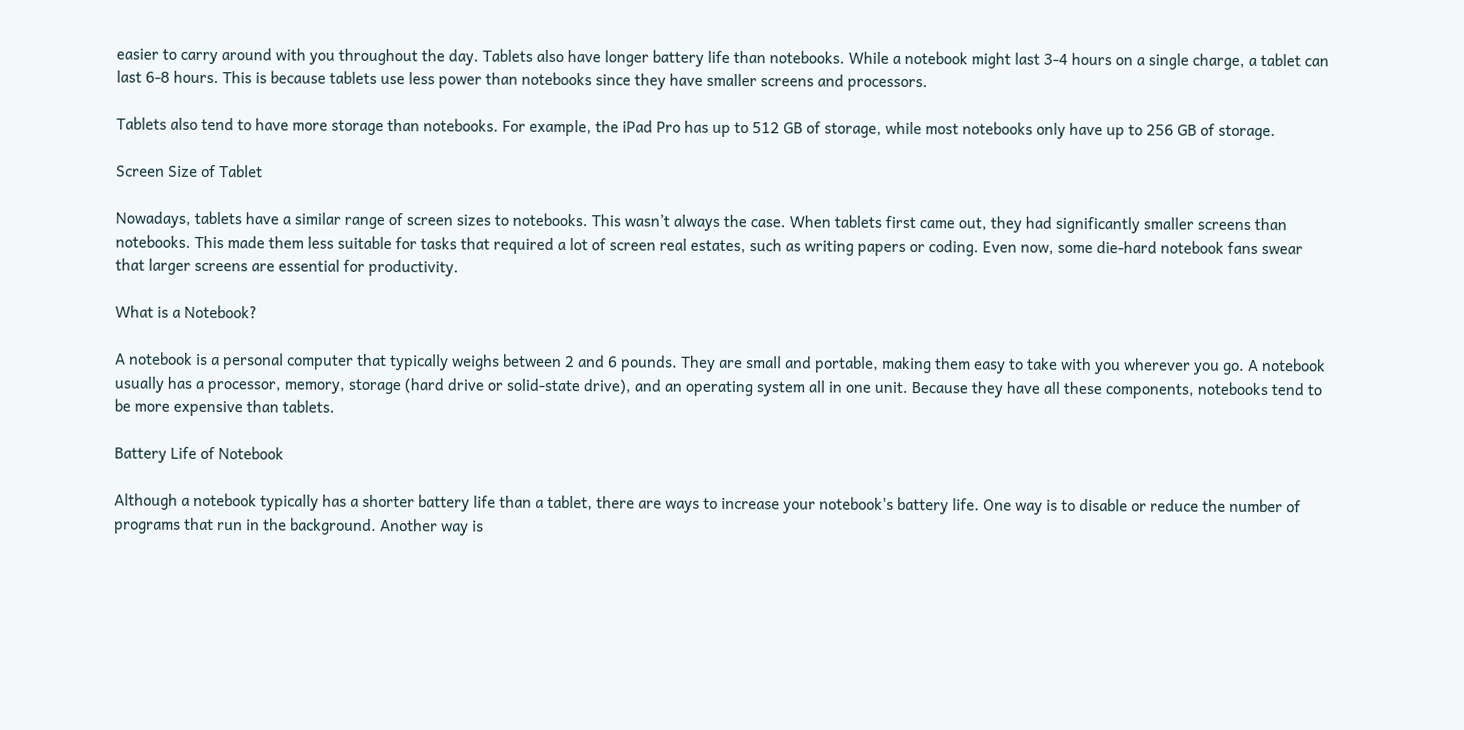easier to carry around with you throughout the day. Tablets also have longer battery life than notebooks. While a notebook might last 3-4 hours on a single charge, a tablet can last 6-8 hours. This is because tablets use less power than notebooks since they have smaller screens and processors.

Tablets also tend to have more storage than notebooks. For example, the iPad Pro has up to 512 GB of storage, while most notebooks only have up to 256 GB of storage.

Screen Size of Tablet

Nowadays, tablets have a similar range of screen sizes to notebooks. This wasn’t always the case. When tablets first came out, they had significantly smaller screens than notebooks. This made them less suitable for tasks that required a lot of screen real estates, such as writing papers or coding. Even now, some die-hard notebook fans swear that larger screens are essential for productivity.

What is a Notebook?

A notebook is a personal computer that typically weighs between 2 and 6 pounds. They are small and portable, making them easy to take with you wherever you go. A notebook usually has a processor, memory, storage (hard drive or solid-state drive), and an operating system all in one unit. Because they have all these components, notebooks tend to be more expensive than tablets.

Battery Life of Notebook

Although a notebook typically has a shorter battery life than a tablet, there are ways to increase your notebook's battery life. One way is to disable or reduce the number of programs that run in the background. Another way is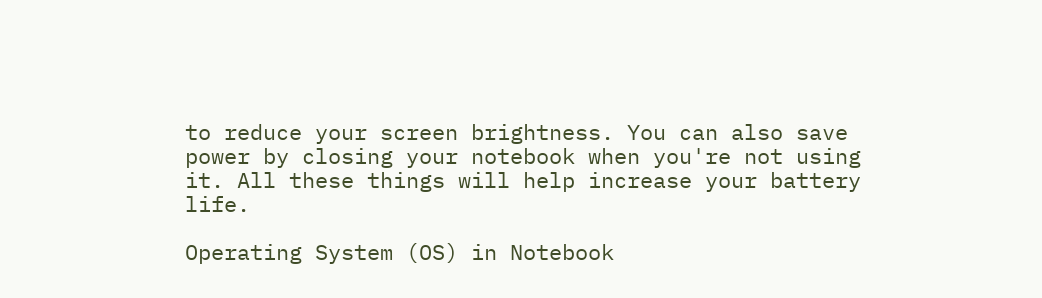to reduce your screen brightness. You can also save power by closing your notebook when you're not using it. All these things will help increase your battery life.

Operating System (OS) in Notebook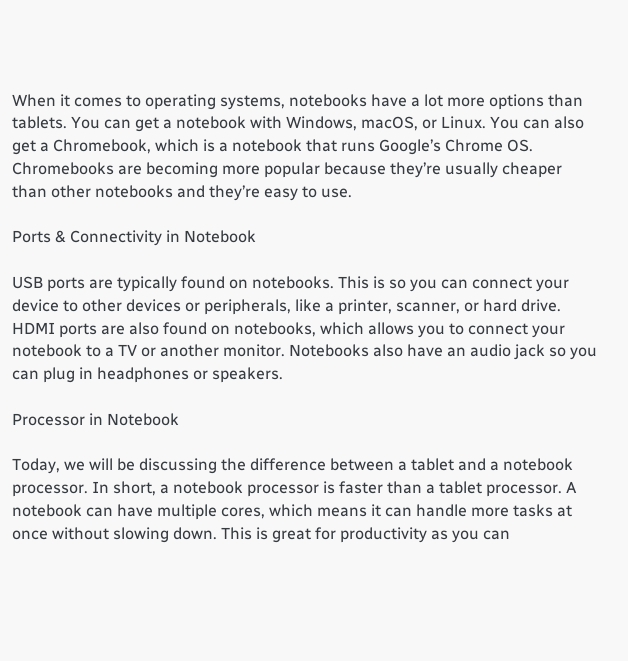When it comes to operating systems, notebooks have a lot more options than tablets. You can get a notebook with Windows, macOS, or Linux. You can also get a Chromebook, which is a notebook that runs Google’s Chrome OS. Chromebooks are becoming more popular because they’re usually cheaper than other notebooks and they’re easy to use.

Ports & Connectivity in Notebook

USB ports are typically found on notebooks. This is so you can connect your device to other devices or peripherals, like a printer, scanner, or hard drive. HDMI ports are also found on notebooks, which allows you to connect your notebook to a TV or another monitor. Notebooks also have an audio jack so you can plug in headphones or speakers.

Processor in Notebook

Today, we will be discussing the difference between a tablet and a notebook processor. In short, a notebook processor is faster than a tablet processor. A notebook can have multiple cores, which means it can handle more tasks at once without slowing down. This is great for productivity as you can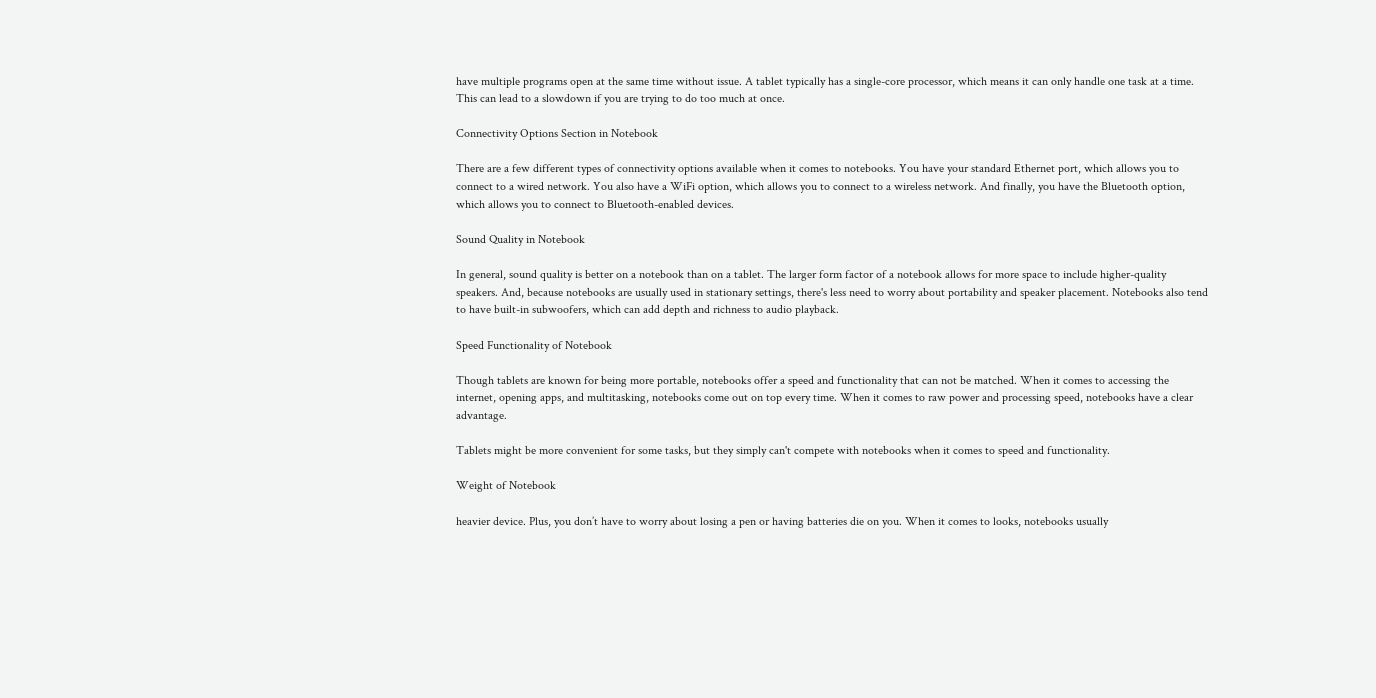have multiple programs open at the same time without issue. A tablet typically has a single-core processor, which means it can only handle one task at a time. This can lead to a slowdown if you are trying to do too much at once.

Connectivity Options Section in Notebook

There are a few different types of connectivity options available when it comes to notebooks. You have your standard Ethernet port, which allows you to connect to a wired network. You also have a WiFi option, which allows you to connect to a wireless network. And finally, you have the Bluetooth option, which allows you to connect to Bluetooth-enabled devices.

Sound Quality in Notebook

In general, sound quality is better on a notebook than on a tablet. The larger form factor of a notebook allows for more space to include higher-quality speakers. And, because notebooks are usually used in stationary settings, there's less need to worry about portability and speaker placement. Notebooks also tend to have built-in subwoofers, which can add depth and richness to audio playback.

Speed Functionality of Notebook

Though tablets are known for being more portable, notebooks offer a speed and functionality that can not be matched. When it comes to accessing the internet, opening apps, and multitasking, notebooks come out on top every time. When it comes to raw power and processing speed, notebooks have a clear advantage.

Tablets might be more convenient for some tasks, but they simply can't compete with notebooks when it comes to speed and functionality.

Weight of Notebook

heavier device. Plus, you don’t have to worry about losing a pen or having batteries die on you. When it comes to looks, notebooks usually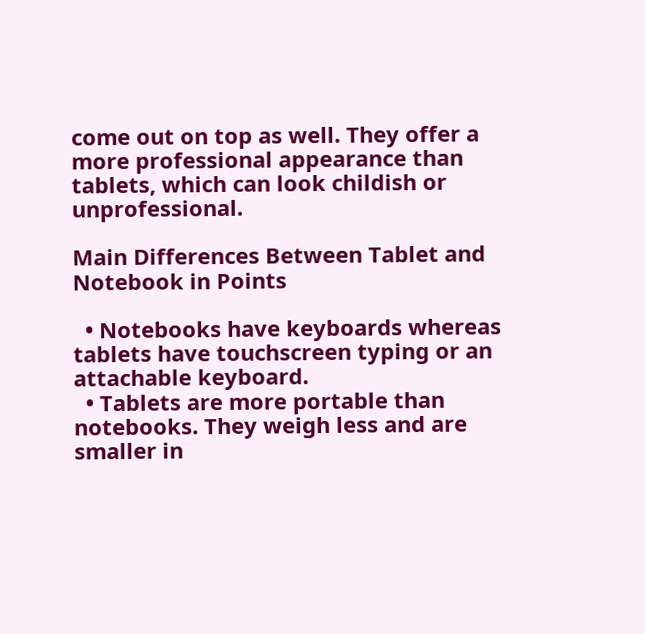come out on top as well. They offer a more professional appearance than tablets, which can look childish or unprofessional.

Main Differences Between Tablet and Notebook in Points

  • Notebooks have keyboards whereas tablets have touchscreen typing or an attachable keyboard.
  • Tablets are more portable than notebooks. They weigh less and are smaller in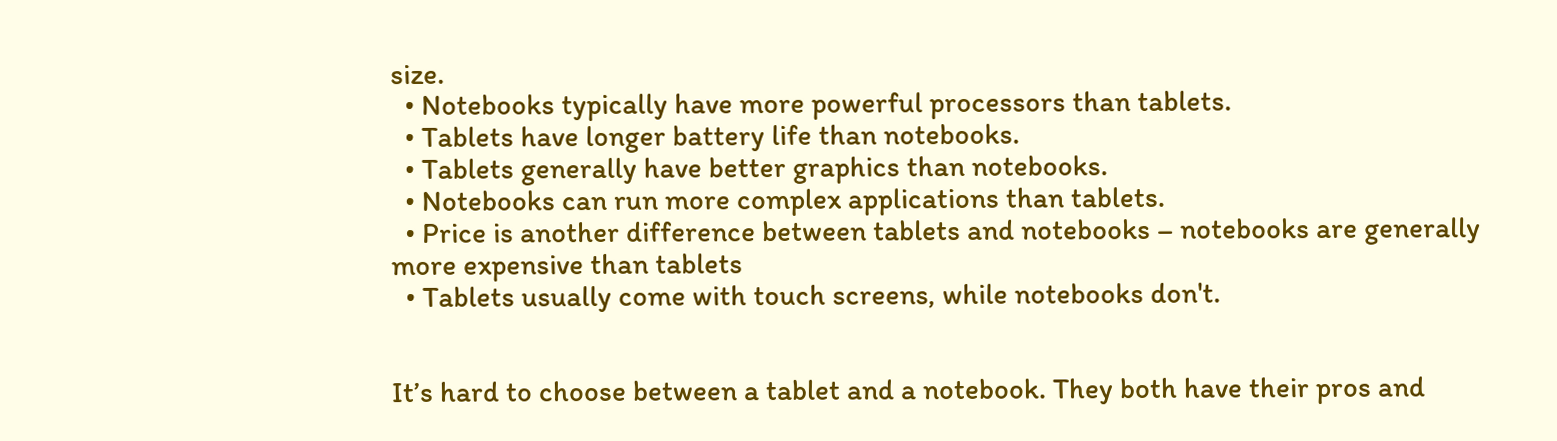size.
  • Notebooks typically have more powerful processors than tablets.
  • Tablets have longer battery life than notebooks.
  • Tablets generally have better graphics than notebooks.
  • Notebooks can run more complex applications than tablets.
  • Price is another difference between tablets and notebooks – notebooks are generally more expensive than tablets
  • Tablets usually come with touch screens, while notebooks don't.


It’s hard to choose between a tablet and a notebook. They both have their pros and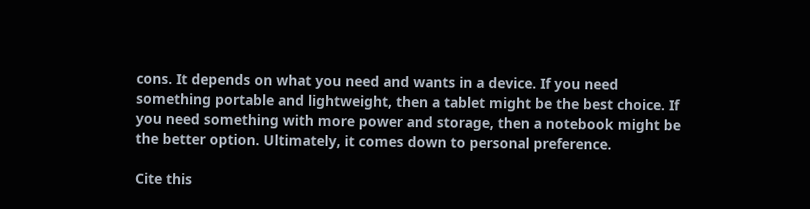cons. It depends on what you need and wants in a device. If you need something portable and lightweight, then a tablet might be the best choice. If you need something with more power and storage, then a notebook might be the better option. Ultimately, it comes down to personal preference.

Cite this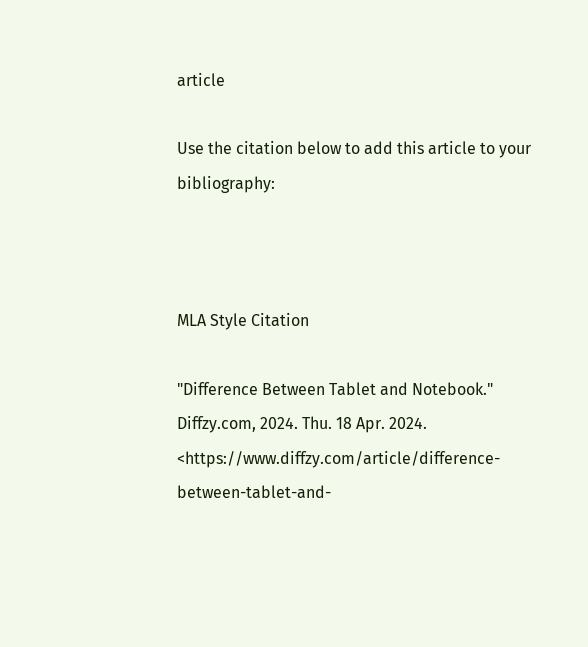article

Use the citation below to add this article to your bibliography:



MLA Style Citation

"Difference Between Tablet and Notebook." Diffzy.com, 2024. Thu. 18 Apr. 2024. <https://www.diffzy.com/article/difference-between-tablet-and-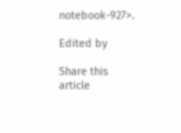notebook-927>.

Edited by

Share this article